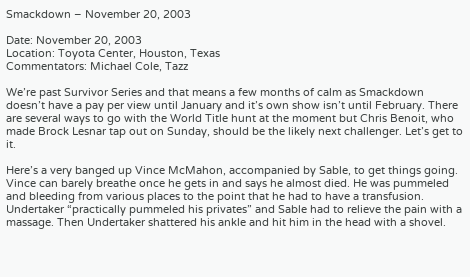Smackdown – November 20, 2003

Date: November 20, 2003
Location: Toyota Center, Houston, Texas
Commentators: Michael Cole, Tazz

We’re past Survivor Series and that means a few months of calm as Smackdown doesn’t have a pay per view until January and it’s own show isn’t until February. There are several ways to go with the World Title hunt at the moment but Chris Benoit, who made Brock Lesnar tap out on Sunday, should be the likely next challenger. Let’s get to it.

Here’s a very banged up Vince McMahon, accompanied by Sable, to get things going. Vince can barely breathe once he gets in and says he almost died. He was pummeled and bleeding from various places to the point that he had to have a transfusion. Undertaker “practically pummeled his privates” and Sable had to relieve the pain with a massage. Then Undertaker shattered his ankle and hit him in the head with a shovel.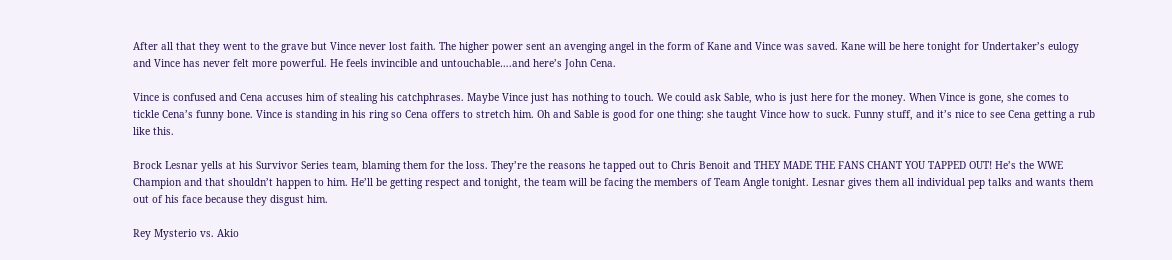After all that they went to the grave but Vince never lost faith. The higher power sent an avenging angel in the form of Kane and Vince was saved. Kane will be here tonight for Undertaker’s eulogy and Vince has never felt more powerful. He feels invincible and untouchable….and here’s John Cena.

Vince is confused and Cena accuses him of stealing his catchphrases. Maybe Vince just has nothing to touch. We could ask Sable, who is just here for the money. When Vince is gone, she comes to tickle Cena’s funny bone. Vince is standing in his ring so Cena offers to stretch him. Oh and Sable is good for one thing: she taught Vince how to suck. Funny stuff, and it’s nice to see Cena getting a rub like this.

Brock Lesnar yells at his Survivor Series team, blaming them for the loss. They’re the reasons he tapped out to Chris Benoit and THEY MADE THE FANS CHANT YOU TAPPED OUT! He’s the WWE Champion and that shouldn’t happen to him. He’ll be getting respect and tonight, the team will be facing the members of Team Angle tonight. Lesnar gives them all individual pep talks and wants them out of his face because they disgust him.

Rey Mysterio vs. Akio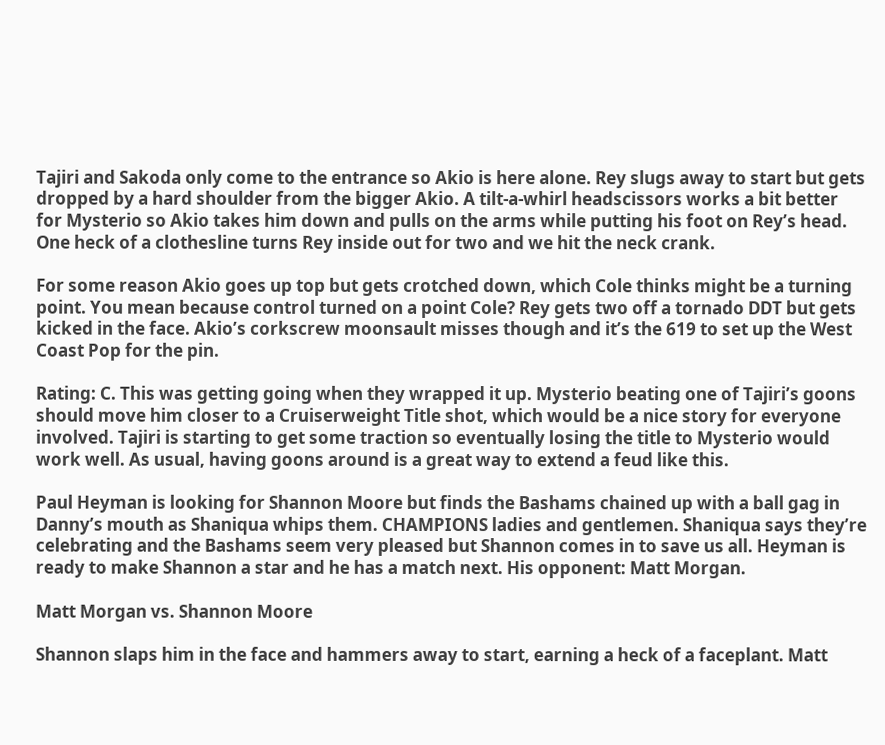Tajiri and Sakoda only come to the entrance so Akio is here alone. Rey slugs away to start but gets dropped by a hard shoulder from the bigger Akio. A tilt-a-whirl headscissors works a bit better for Mysterio so Akio takes him down and pulls on the arms while putting his foot on Rey’s head. One heck of a clothesline turns Rey inside out for two and we hit the neck crank.

For some reason Akio goes up top but gets crotched down, which Cole thinks might be a turning point. You mean because control turned on a point Cole? Rey gets two off a tornado DDT but gets kicked in the face. Akio’s corkscrew moonsault misses though and it’s the 619 to set up the West Coast Pop for the pin.

Rating: C. This was getting going when they wrapped it up. Mysterio beating one of Tajiri’s goons should move him closer to a Cruiserweight Title shot, which would be a nice story for everyone involved. Tajiri is starting to get some traction so eventually losing the title to Mysterio would work well. As usual, having goons around is a great way to extend a feud like this.

Paul Heyman is looking for Shannon Moore but finds the Bashams chained up with a ball gag in Danny’s mouth as Shaniqua whips them. CHAMPIONS ladies and gentlemen. Shaniqua says they’re celebrating and the Bashams seem very pleased but Shannon comes in to save us all. Heyman is ready to make Shannon a star and he has a match next. His opponent: Matt Morgan.

Matt Morgan vs. Shannon Moore

Shannon slaps him in the face and hammers away to start, earning a heck of a faceplant. Matt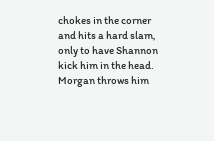chokes in the corner and hits a hard slam, only to have Shannon kick him in the head. Morgan throws him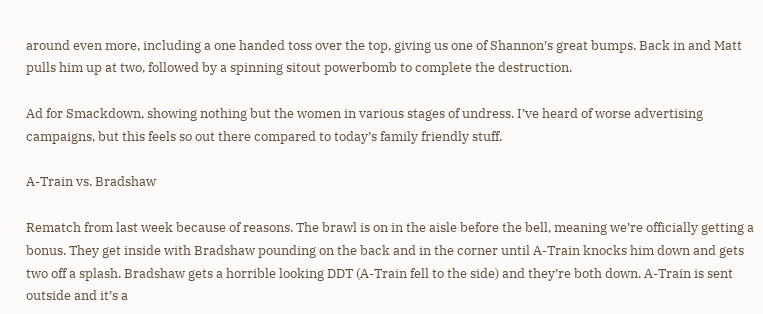around even more, including a one handed toss over the top, giving us one of Shannon’s great bumps. Back in and Matt pulls him up at two, followed by a spinning sitout powerbomb to complete the destruction.

Ad for Smackdown, showing nothing but the women in various stages of undress. I’ve heard of worse advertising campaigns, but this feels so out there compared to today’s family friendly stuff.

A-Train vs. Bradshaw

Rematch from last week because of reasons. The brawl is on in the aisle before the bell, meaning we’re officially getting a bonus. They get inside with Bradshaw pounding on the back and in the corner until A-Train knocks him down and gets two off a splash. Bradshaw gets a horrible looking DDT (A-Train fell to the side) and they’re both down. A-Train is sent outside and it’s a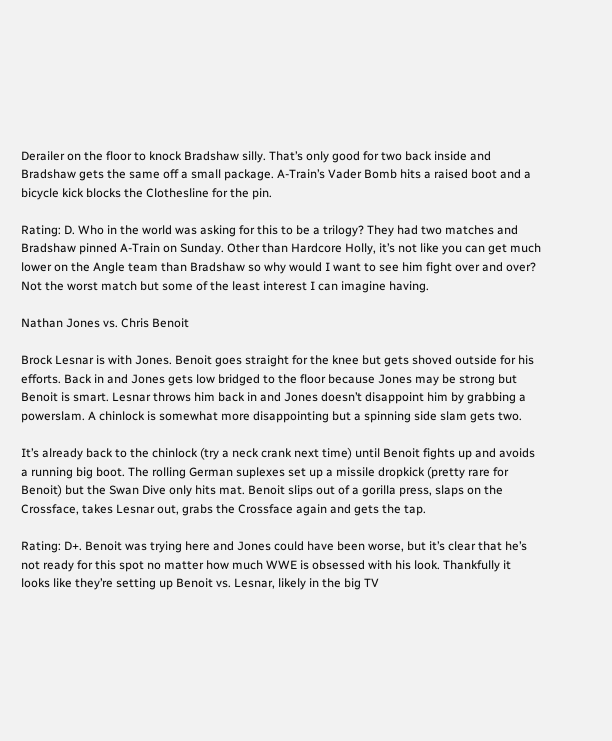Derailer on the floor to knock Bradshaw silly. That’s only good for two back inside and Bradshaw gets the same off a small package. A-Train’s Vader Bomb hits a raised boot and a bicycle kick blocks the Clothesline for the pin.

Rating: D. Who in the world was asking for this to be a trilogy? They had two matches and Bradshaw pinned A-Train on Sunday. Other than Hardcore Holly, it’s not like you can get much lower on the Angle team than Bradshaw so why would I want to see him fight over and over? Not the worst match but some of the least interest I can imagine having.

Nathan Jones vs. Chris Benoit

Brock Lesnar is with Jones. Benoit goes straight for the knee but gets shoved outside for his efforts. Back in and Jones gets low bridged to the floor because Jones may be strong but Benoit is smart. Lesnar throws him back in and Jones doesn’t disappoint him by grabbing a powerslam. A chinlock is somewhat more disappointing but a spinning side slam gets two.

It’s already back to the chinlock (try a neck crank next time) until Benoit fights up and avoids a running big boot. The rolling German suplexes set up a missile dropkick (pretty rare for Benoit) but the Swan Dive only hits mat. Benoit slips out of a gorilla press, slaps on the Crossface, takes Lesnar out, grabs the Crossface again and gets the tap.

Rating: D+. Benoit was trying here and Jones could have been worse, but it’s clear that he’s not ready for this spot no matter how much WWE is obsessed with his look. Thankfully it looks like they’re setting up Benoit vs. Lesnar, likely in the big TV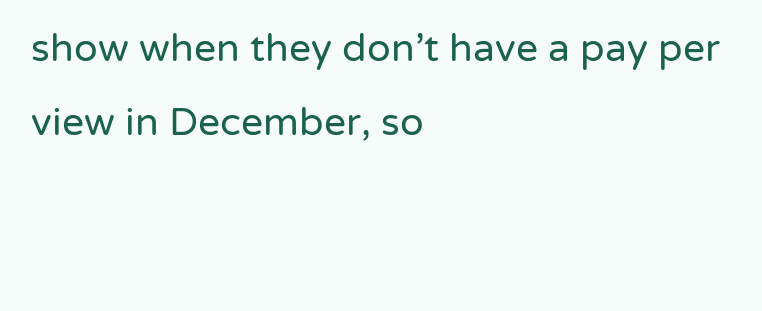show when they don’t have a pay per view in December, so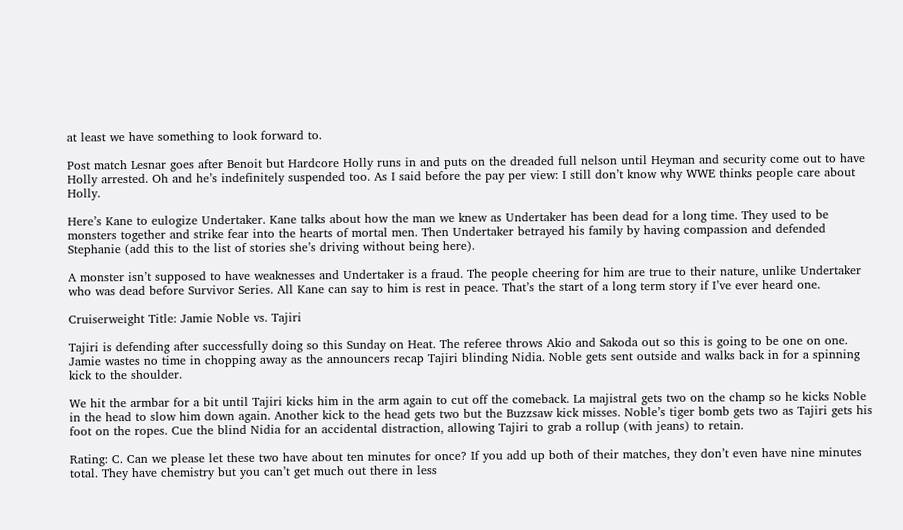at least we have something to look forward to.

Post match Lesnar goes after Benoit but Hardcore Holly runs in and puts on the dreaded full nelson until Heyman and security come out to have Holly arrested. Oh and he’s indefinitely suspended too. As I said before the pay per view: I still don’t know why WWE thinks people care about Holly.

Here’s Kane to eulogize Undertaker. Kane talks about how the man we knew as Undertaker has been dead for a long time. They used to be monsters together and strike fear into the hearts of mortal men. Then Undertaker betrayed his family by having compassion and defended Stephanie (add this to the list of stories she’s driving without being here).

A monster isn’t supposed to have weaknesses and Undertaker is a fraud. The people cheering for him are true to their nature, unlike Undertaker who was dead before Survivor Series. All Kane can say to him is rest in peace. That’s the start of a long term story if I’ve ever heard one.

Cruiserweight Title: Jamie Noble vs. Tajiri

Tajiri is defending after successfully doing so this Sunday on Heat. The referee throws Akio and Sakoda out so this is going to be one on one. Jamie wastes no time in chopping away as the announcers recap Tajiri blinding Nidia. Noble gets sent outside and walks back in for a spinning kick to the shoulder.

We hit the armbar for a bit until Tajiri kicks him in the arm again to cut off the comeback. La majistral gets two on the champ so he kicks Noble in the head to slow him down again. Another kick to the head gets two but the Buzzsaw kick misses. Noble’s tiger bomb gets two as Tajiri gets his foot on the ropes. Cue the blind Nidia for an accidental distraction, allowing Tajiri to grab a rollup (with jeans) to retain.

Rating: C. Can we please let these two have about ten minutes for once? If you add up both of their matches, they don’t even have nine minutes total. They have chemistry but you can’t get much out there in less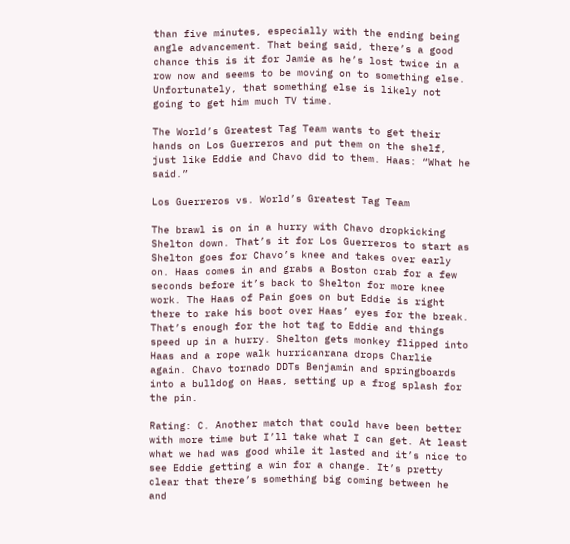than five minutes, especially with the ending being angle advancement. That being said, there’s a good chance this is it for Jamie as he’s lost twice in a row now and seems to be moving on to something else. Unfortunately, that something else is likely not going to get him much TV time.

The World’s Greatest Tag Team wants to get their hands on Los Guerreros and put them on the shelf, just like Eddie and Chavo did to them. Haas: “What he said.”

Los Guerreros vs. World’s Greatest Tag Team

The brawl is on in a hurry with Chavo dropkicking Shelton down. That’s it for Los Guerreros to start as Shelton goes for Chavo’s knee and takes over early on. Haas comes in and grabs a Boston crab for a few seconds before it’s back to Shelton for more knee work. The Haas of Pain goes on but Eddie is right there to rake his boot over Haas’ eyes for the break. That’s enough for the hot tag to Eddie and things speed up in a hurry. Shelton gets monkey flipped into Haas and a rope walk hurricanrana drops Charlie again. Chavo tornado DDTs Benjamin and springboards into a bulldog on Haas, setting up a frog splash for the pin.

Rating: C. Another match that could have been better with more time but I’ll take what I can get. At least what we had was good while it lasted and it’s nice to see Eddie getting a win for a change. It’s pretty clear that there’s something big coming between he and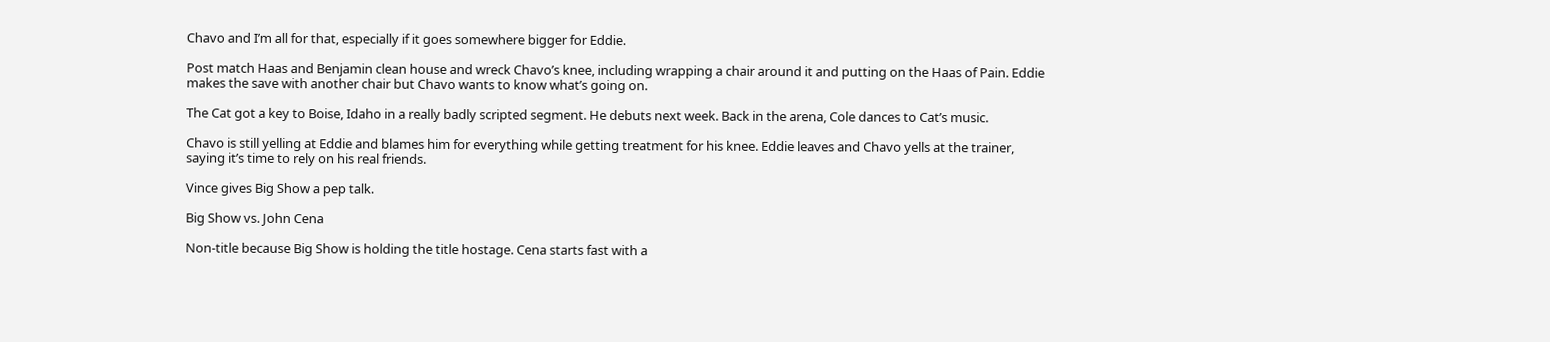Chavo and I’m all for that, especially if it goes somewhere bigger for Eddie.

Post match Haas and Benjamin clean house and wreck Chavo’s knee, including wrapping a chair around it and putting on the Haas of Pain. Eddie makes the save with another chair but Chavo wants to know what’s going on.

The Cat got a key to Boise, Idaho in a really badly scripted segment. He debuts next week. Back in the arena, Cole dances to Cat’s music.

Chavo is still yelling at Eddie and blames him for everything while getting treatment for his knee. Eddie leaves and Chavo yells at the trainer, saying it’s time to rely on his real friends.

Vince gives Big Show a pep talk.

Big Show vs. John Cena

Non-title because Big Show is holding the title hostage. Cena starts fast with a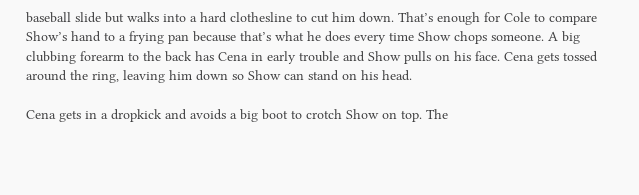baseball slide but walks into a hard clothesline to cut him down. That’s enough for Cole to compare Show’s hand to a frying pan because that’s what he does every time Show chops someone. A big clubbing forearm to the back has Cena in early trouble and Show pulls on his face. Cena gets tossed around the ring, leaving him down so Show can stand on his head.

Cena gets in a dropkick and avoids a big boot to crotch Show on top. The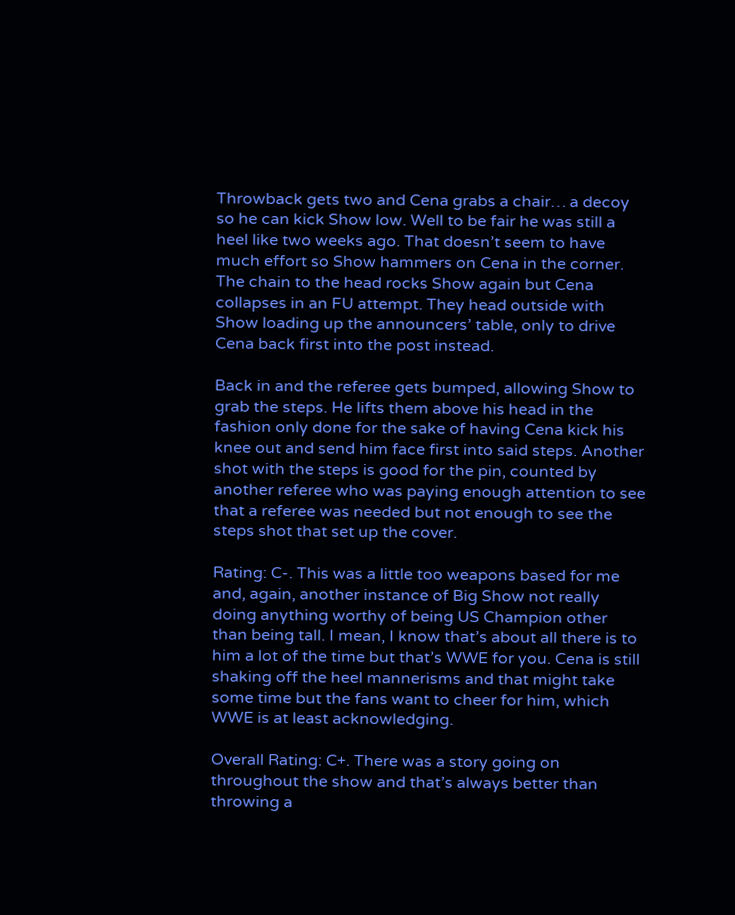Throwback gets two and Cena grabs a chair… a decoy so he can kick Show low. Well to be fair he was still a heel like two weeks ago. That doesn’t seem to have much effort so Show hammers on Cena in the corner. The chain to the head rocks Show again but Cena collapses in an FU attempt. They head outside with Show loading up the announcers’ table, only to drive Cena back first into the post instead.

Back in and the referee gets bumped, allowing Show to grab the steps. He lifts them above his head in the fashion only done for the sake of having Cena kick his knee out and send him face first into said steps. Another shot with the steps is good for the pin, counted by another referee who was paying enough attention to see that a referee was needed but not enough to see the steps shot that set up the cover.

Rating: C-. This was a little too weapons based for me and, again, another instance of Big Show not really doing anything worthy of being US Champion other than being tall. I mean, I know that’s about all there is to him a lot of the time but that’s WWE for you. Cena is still shaking off the heel mannerisms and that might take some time but the fans want to cheer for him, which WWE is at least acknowledging.

Overall Rating: C+. There was a story going on throughout the show and that’s always better than throwing a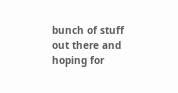bunch of stuff out there and hoping for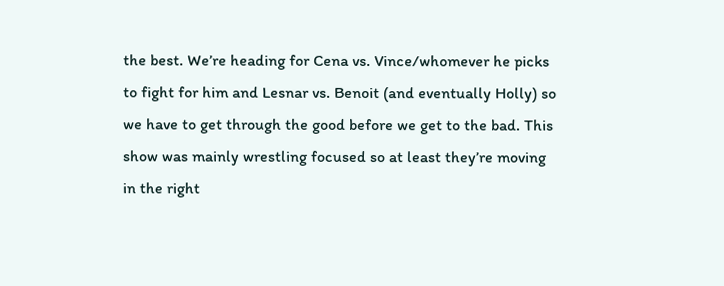the best. We’re heading for Cena vs. Vince/whomever he picks to fight for him and Lesnar vs. Benoit (and eventually Holly) so we have to get through the good before we get to the bad. This show was mainly wrestling focused so at least they’re moving in the right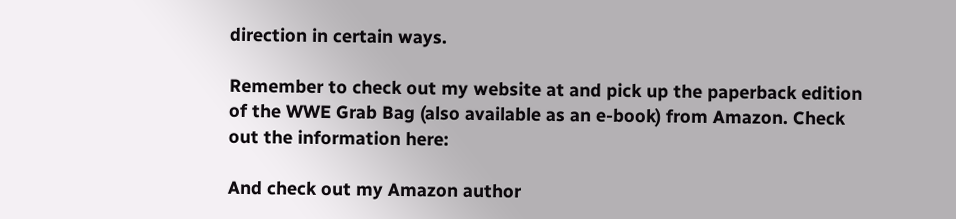direction in certain ways.

Remember to check out my website at and pick up the paperback edition of the WWE Grab Bag (also available as an e-book) from Amazon. Check out the information here:

And check out my Amazon author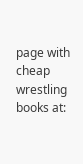page with cheap wrestling books at: